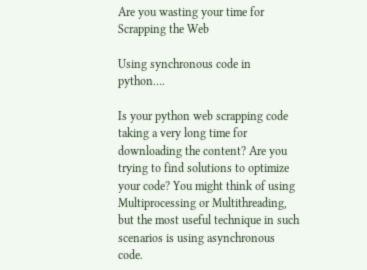Are you wasting your time for Scrapping the Web

Using synchronous code in python….

Is your python web scrapping code taking a very long time for downloading the content? Are you trying to find solutions to optimize your code? You might think of using Multiprocessing or Multithreading, but the most useful technique in such scenarios is using asynchronous code.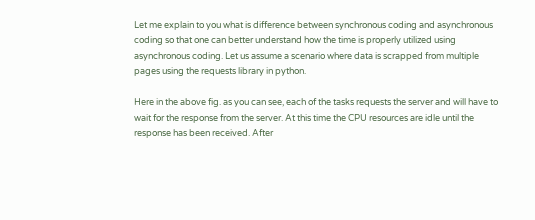Let me explain to you what is difference between synchronous coding and asynchronous coding so that one can better understand how the time is properly utilized using asynchronous coding. Let us assume a scenario where data is scrapped from multiple pages using the requests library in python.

Here in the above fig. as you can see, each of the tasks requests the server and will have to wait for the response from the server. At this time the CPU resources are idle until the response has been received. After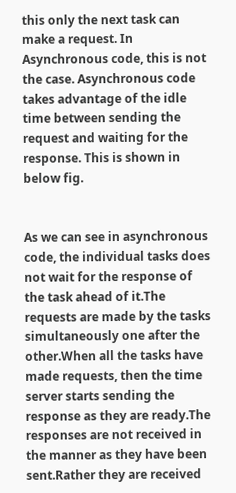this only the next task can make a request. In Asynchronous code, this is not the case. Asynchronous code takes advantage of the idle time between sending the request and waiting for the response. This is shown in below fig.


As we can see in asynchronous code, the individual tasks does not wait for the response of the task ahead of it.The requests are made by the tasks simultaneously one after the other.When all the tasks have made requests, then the time server starts sending the response as they are ready.The responses are not received in the manner as they have been sent.Rather they are received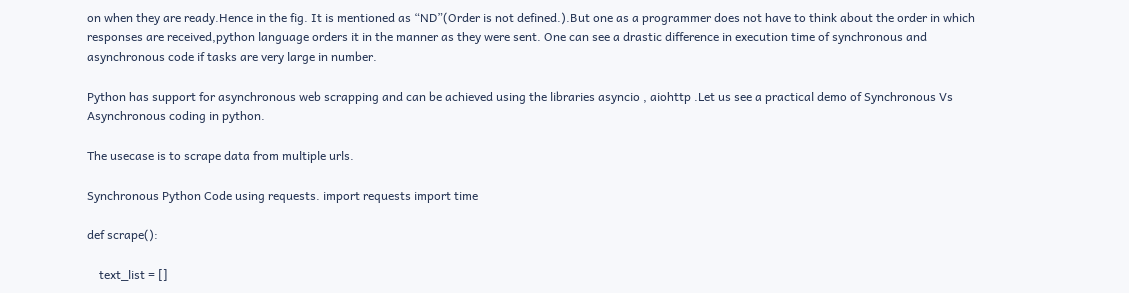on when they are ready.Hence in the fig. It is mentioned as “ND”(Order is not defined.).But one as a programmer does not have to think about the order in which responses are received,python language orders it in the manner as they were sent. One can see a drastic difference in execution time of synchronous and asynchronous code if tasks are very large in number.

Python has support for asynchronous web scrapping and can be achieved using the libraries asyncio , aiohttp .Let us see a practical demo of Synchronous Vs Asynchronous coding in python.

The usecase is to scrape data from multiple urls.

Synchronous Python Code using requests. import requests import time

def scrape():

    text_list = []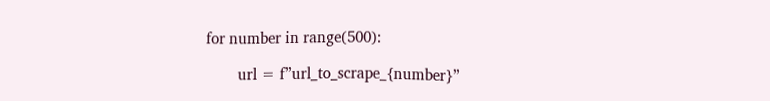for number in range(500):

        url = f”url_to_scrape_{number}”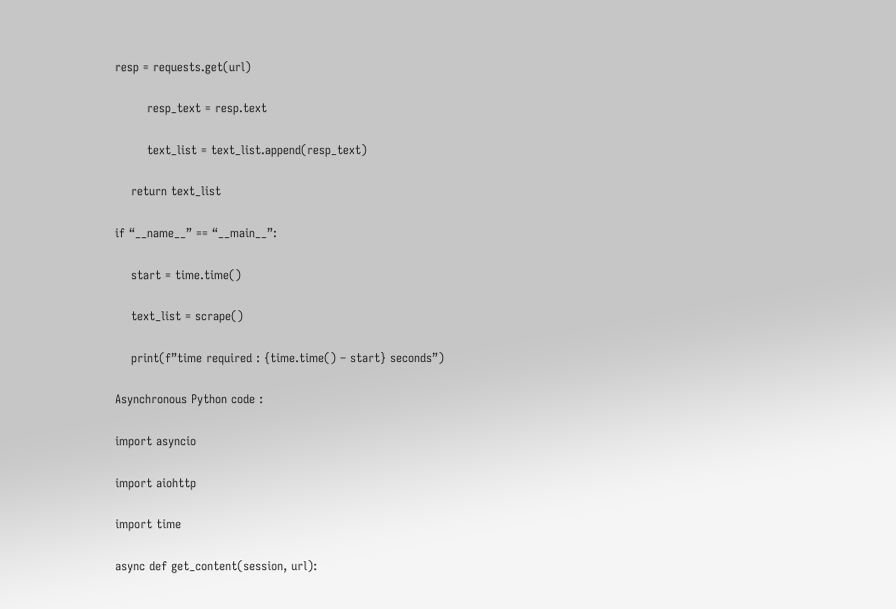resp = requests.get(url)

        resp_text = resp.text

        text_list = text_list.append(resp_text)

    return text_list

if “__name__” == “__main__”:

    start = time.time()

    text_list = scrape()

    print(f”time required : {time.time() – start} seconds”)

Asynchronous Python code :

import asyncio

import aiohttp

import time

async def get_content(session, url):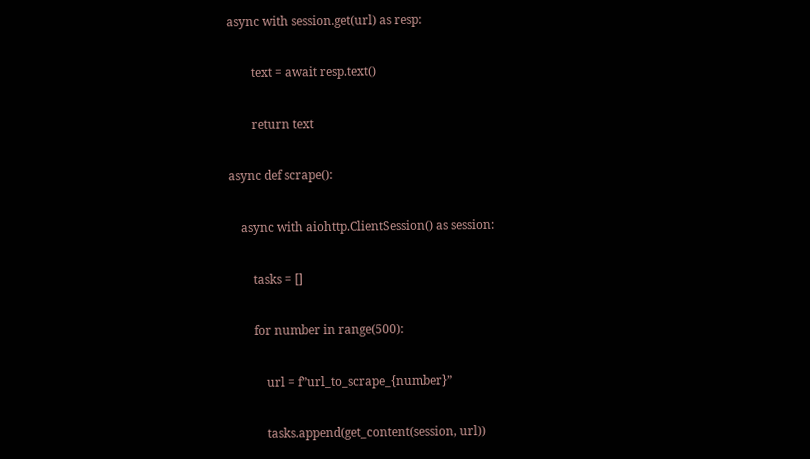async with session.get(url) as resp:

        text = await resp.text()

        return text

async def scrape():

    async with aiohttp.ClientSession() as session:

        tasks = []

        for number in range(500):

            url = f”url_to_scrape_{number}”

            tasks.append(get_content(session, url))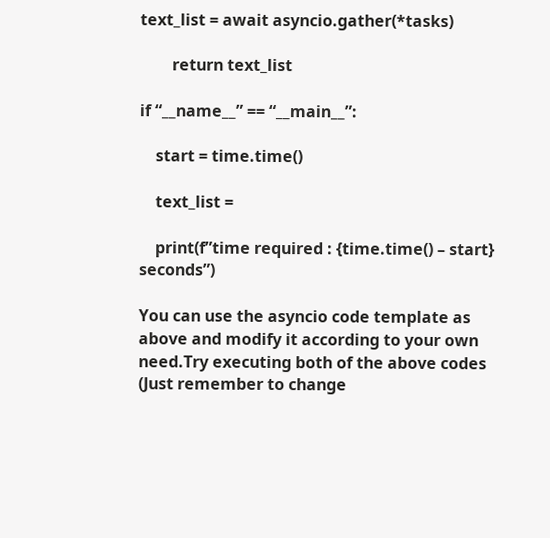text_list = await asyncio.gather(*tasks)

        return text_list

if “__name__” == “__main__”:

    start = time.time()

    text_list =

    print(f”time required : {time.time() – start} seconds”)

You can use the asyncio code template as above and modify it according to your own need.Try executing both of the above codes (Just remember to change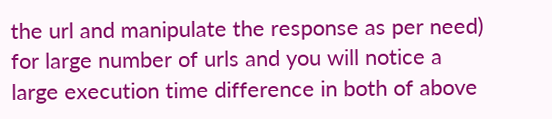the url and manipulate the response as per need) for large number of urls and you will notice a large execution time difference in both of above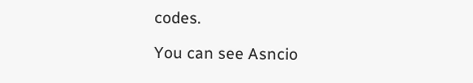codes.

You can see Asncio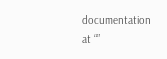documentation at “”